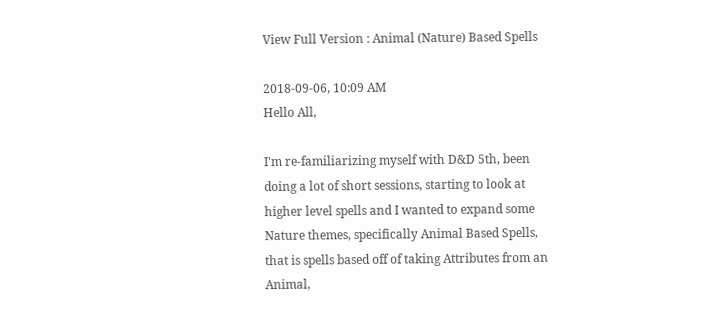View Full Version : Animal (Nature) Based Spells

2018-09-06, 10:09 AM
Hello All,

I'm re-familiarizing myself with D&D 5th, been doing a lot of short sessions, starting to look at higher level spells and I wanted to expand some Nature themes, specifically Animal Based Spells, that is spells based off of taking Attributes from an Animal,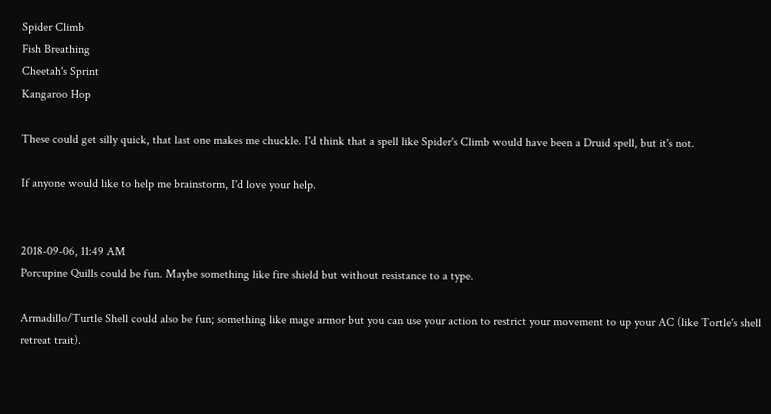Spider Climb
Fish Breathing
Cheetah's Sprint
Kangaroo Hop

These could get silly quick, that last one makes me chuckle. I'd think that a spell like Spider's Climb would have been a Druid spell, but it's not.

If anyone would like to help me brainstorm, I'd love your help.


2018-09-06, 11:49 AM
Porcupine Quills could be fun. Maybe something like fire shield but without resistance to a type.

Armadillo/Turtle Shell could also be fun; something like mage armor but you can use your action to restrict your movement to up your AC (like Tortle's shell retreat trait).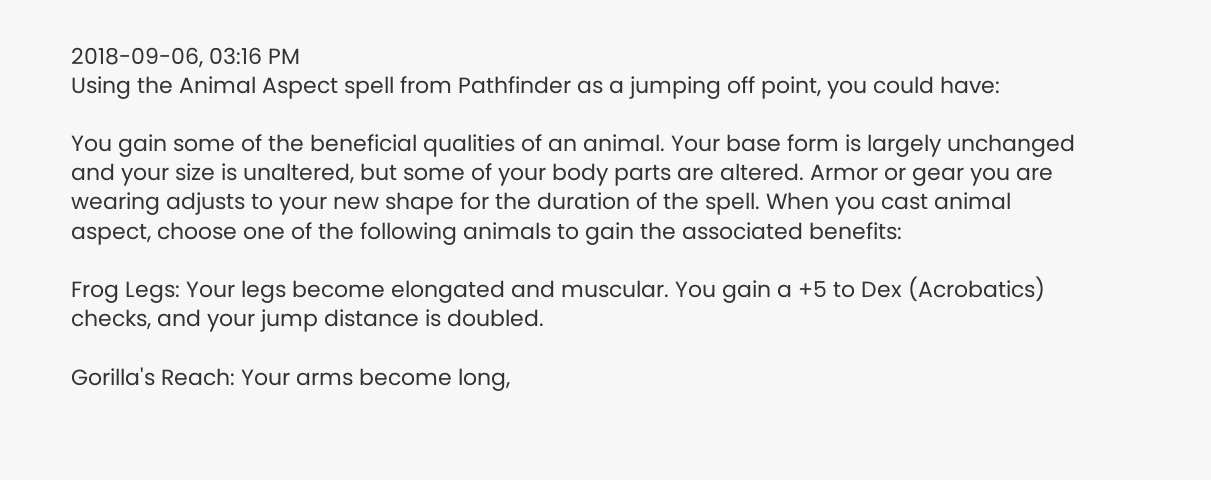2018-09-06, 03:16 PM
Using the Animal Aspect spell from Pathfinder as a jumping off point, you could have:

You gain some of the beneficial qualities of an animal. Your base form is largely unchanged and your size is unaltered, but some of your body parts are altered. Armor or gear you are wearing adjusts to your new shape for the duration of the spell. When you cast animal aspect, choose one of the following animals to gain the associated benefits:

Frog Legs: Your legs become elongated and muscular. You gain a +5 to Dex (Acrobatics) checks, and your jump distance is doubled.

Gorilla's Reach: Your arms become long,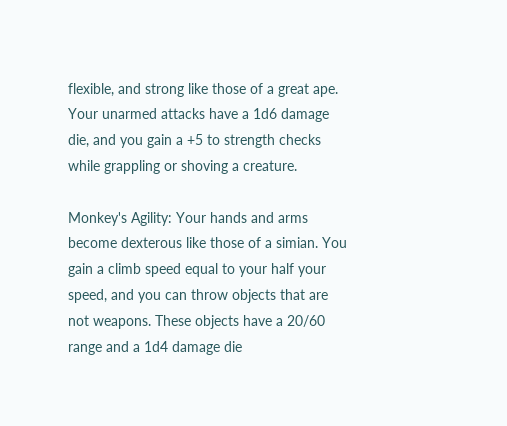flexible, and strong like those of a great ape. Your unarmed attacks have a 1d6 damage die, and you gain a +5 to strength checks while grappling or shoving a creature.

Monkey's Agility: Your hands and arms become dexterous like those of a simian. You gain a climb speed equal to your half your speed, and you can throw objects that are not weapons. These objects have a 20/60 range and a 1d4 damage die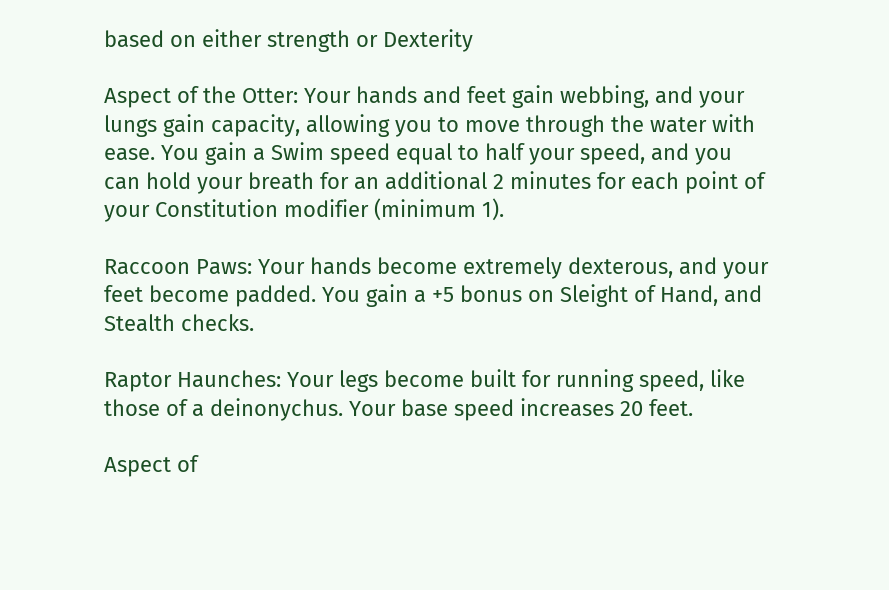based on either strength or Dexterity

Aspect of the Otter: Your hands and feet gain webbing, and your lungs gain capacity, allowing you to move through the water with ease. You gain a Swim speed equal to half your speed, and you can hold your breath for an additional 2 minutes for each point of your Constitution modifier (minimum 1).

Raccoon Paws: Your hands become extremely dexterous, and your feet become padded. You gain a +5 bonus on Sleight of Hand, and Stealth checks.

Raptor Haunches: Your legs become built for running speed, like those of a deinonychus. Your base speed increases 20 feet.

Aspect of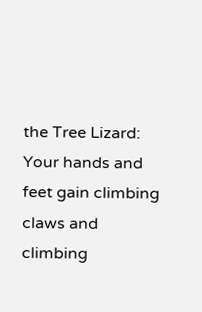the Tree Lizard: Your hands and feet gain climbing claws and climbing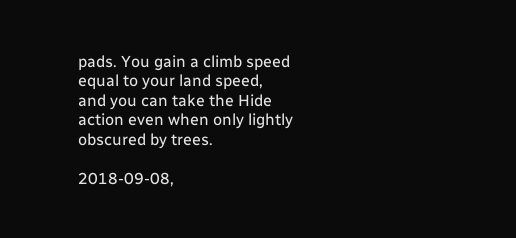pads. You gain a climb speed equal to your land speed, and you can take the Hide action even when only lightly obscured by trees.

2018-09-08,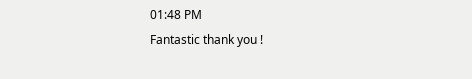01:48 PM
Fantastic thank you !